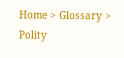Home > Glossary > Polity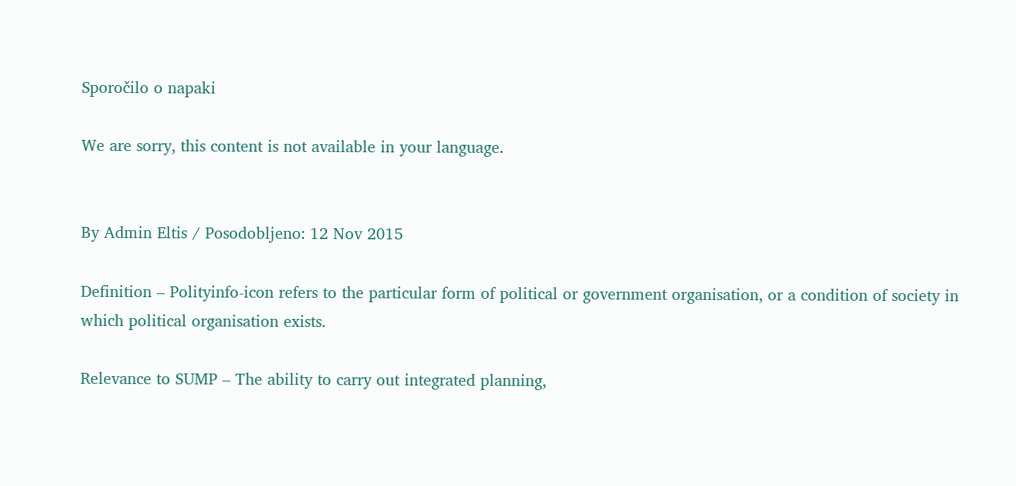Sporočilo o napaki

We are sorry, this content is not available in your language.


By Admin Eltis / Posodobljeno: 12 Nov 2015

Definition – Polityinfo-icon refers to the particular form of political or government organisation, or a condition of society in which political organisation exists.

Relevance to SUMP – The ability to carry out integrated planning,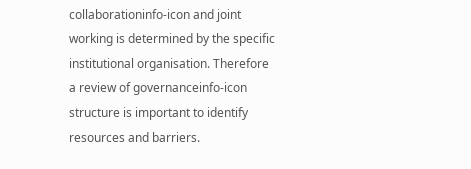collaborationinfo-icon and joint working is determined by the specific institutional organisation. Therefore a review of governanceinfo-icon structure is important to identify resources and barriers.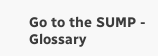Go to the SUMP - Glossary